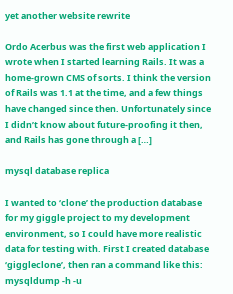yet another website rewrite

Ordo Acerbus was the first web application I wrote when I started learning Rails. It was a home-grown CMS of sorts. I think the version of Rails was 1.1 at the time, and a few things have changed since then. Unfortunately since I didn’t know about future-proofing it then, and Rails has gone through a […]

mysql database replica

I wanted to ‘clone’ the production database for my giggle project to my development environment, so I could have more realistic data for testing with. First I created database ‘giggleclone’, then ran a command like this: mysqldump -h -u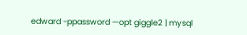edward -ppassword —opt giggle2 | mysql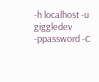-h localhost -u giggledev -ppassword -C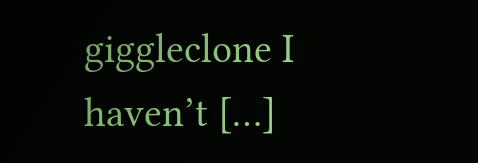giggleclone I haven’t […]